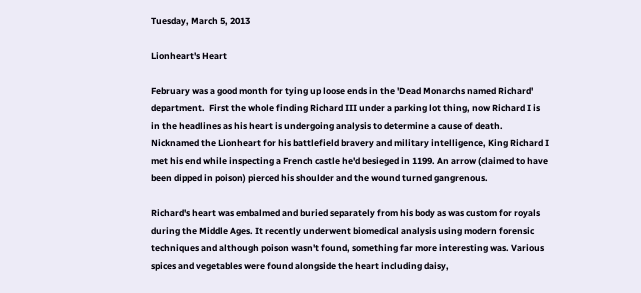Tuesday, March 5, 2013

Lionheart's Heart

February was a good month for tying up loose ends in the 'Dead Monarchs named Richard' department.  First the whole finding Richard III under a parking lot thing, now Richard I is in the headlines as his heart is undergoing analysis to determine a cause of death. Nicknamed the Lionheart for his battlefield bravery and military intelligence, King Richard I met his end while inspecting a French castle he'd besieged in 1199. An arrow (claimed to have been dipped in poison) pierced his shoulder and the wound turned gangrenous.

Richard's heart was embalmed and buried separately from his body as was custom for royals during the Middle Ages. It recently underwent biomedical analysis using modern forensic techniques and although poison wasn't found, something far more interesting was. Various spices and vegetables were found alongside the heart including daisy,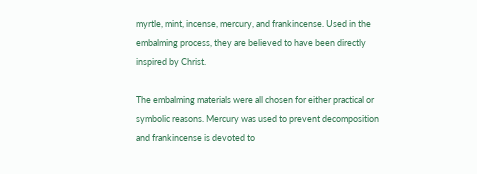myrtle, mint, incense, mercury, and frankincense. Used in the embalming process, they are believed to have been directly inspired by Christ.

The embalming materials were all chosen for either practical or symbolic reasons. Mercury was used to prevent decomposition and frankincense is devoted to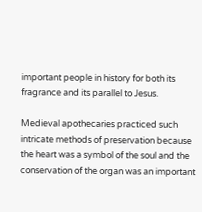important people in history for both its fragrance and its parallel to Jesus.

Medieval apothecaries practiced such intricate methods of preservation because the heart was a symbol of the soul and the conservation of the organ was an important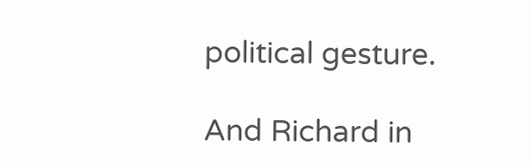political gesture.

And Richard in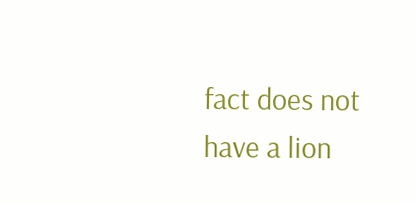fact does not have a lion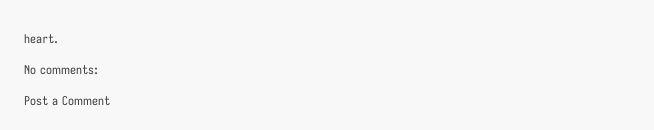heart.

No comments:

Post a Comment